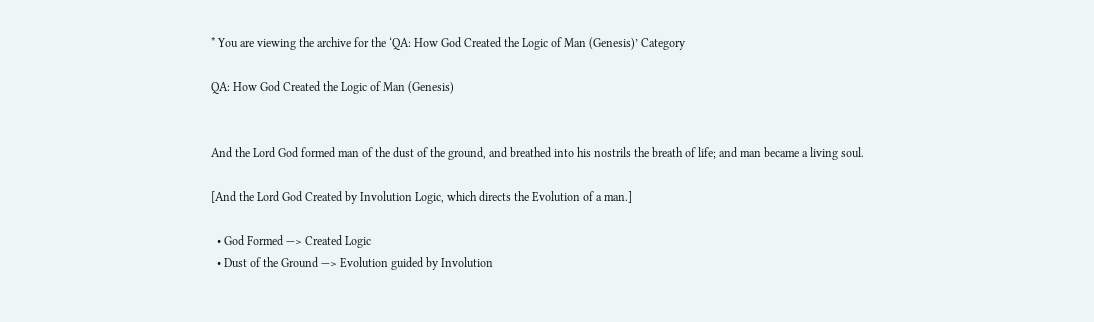* You are viewing the archive for the ‘QA: How God Created the Logic of Man (Genesis)’ Category

QA: How God Created the Logic of Man (Genesis)


And the Lord God formed man of the dust of the ground, and breathed into his nostrils the breath of life; and man became a living soul.

[And the Lord God Created by Involution Logic, which directs the Evolution of a man.]

  • God Formed —> Created Logic
  • Dust of the Ground —> Evolution guided by Involution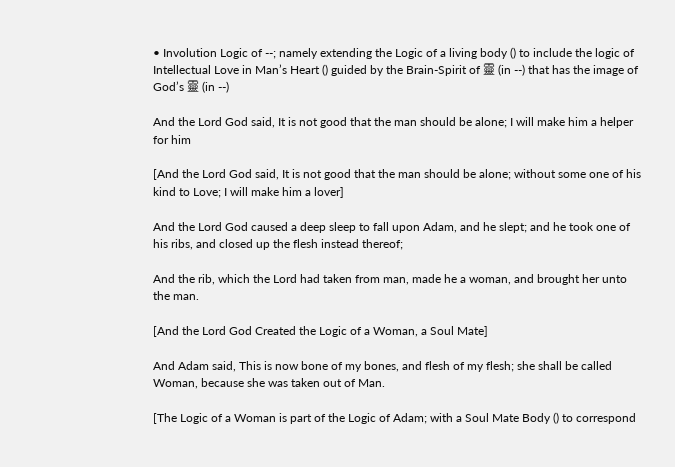• Involution Logic of --; namely extending the Logic of a living body () to include the logic of Intellectual Love in Man’s Heart () guided by the Brain-Spirit of 靈 (in --) that has the image of God’s 靈 (in --)

And the Lord God said, It is not good that the man should be alone; I will make him a helper for him

[And the Lord God said, It is not good that the man should be alone; without some one of his kind to Love; I will make him a lover]

And the Lord God caused a deep sleep to fall upon Adam, and he slept; and he took one of his ribs, and closed up the flesh instead thereof;

And the rib, which the Lord had taken from man, made he a woman, and brought her unto the man.

[And the Lord God Created the Logic of a Woman, a Soul Mate]

And Adam said, This is now bone of my bones, and flesh of my flesh; she shall be called Woman, because she was taken out of Man.

[The Logic of a Woman is part of the Logic of Adam; with a Soul Mate Body () to correspond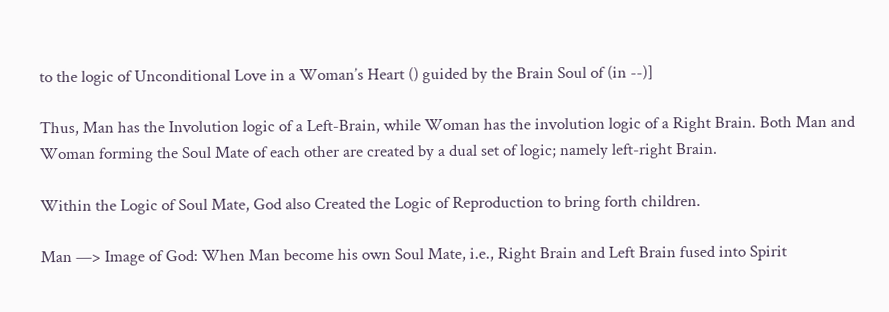to the logic of Unconditional Love in a Woman’s Heart () guided by the Brain Soul of (in --)]

Thus, Man has the Involution logic of a Left-Brain, while Woman has the involution logic of a Right Brain. Both Man and Woman forming the Soul Mate of each other are created by a dual set of logic; namely left-right Brain.

Within the Logic of Soul Mate, God also Created the Logic of Reproduction to bring forth children.

Man —> Image of God: When Man become his own Soul Mate, i.e., Right Brain and Left Brain fused into Spirit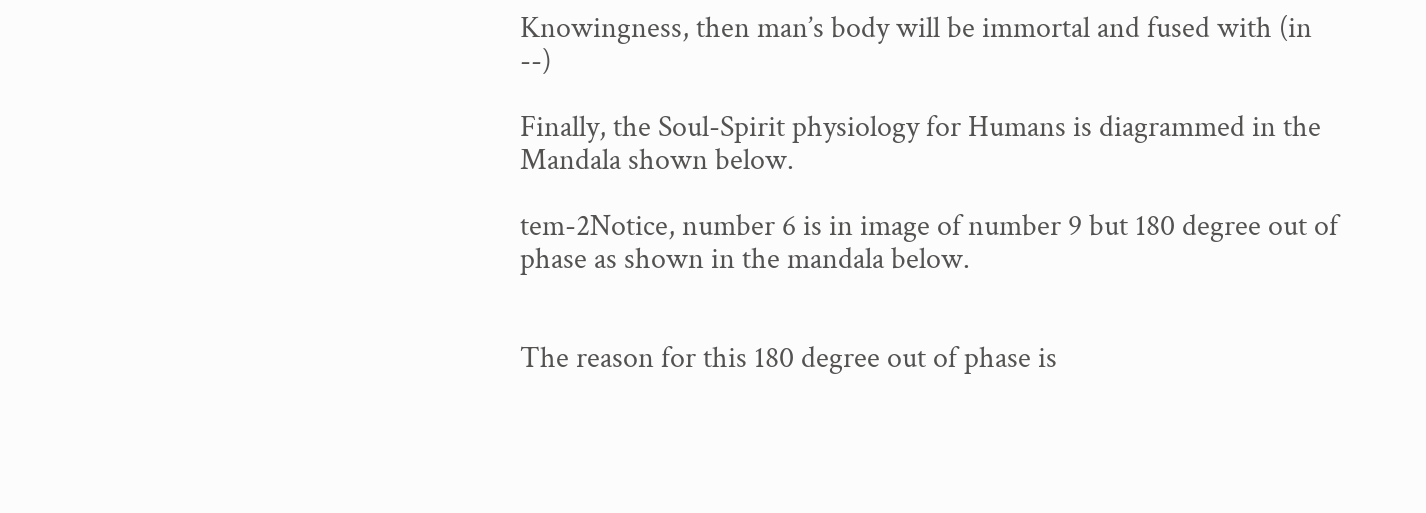Knowingness, then man’s body will be immortal and fused with (in --)

Finally, the Soul-Spirit physiology for Humans is diagrammed in the Mandala shown below.

tem-2Notice, number 6 is in image of number 9 but 180 degree out of phase as shown in the mandala below.


The reason for this 180 degree out of phase is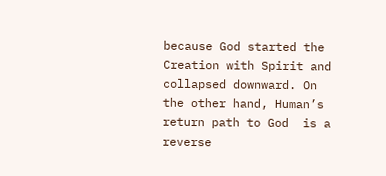because God started the Creation with Spirit and collapsed downward. On the other hand, Human’s return path to God  is a reverse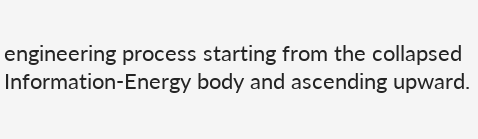engineering process starting from the collapsed Information-Energy body and ascending upward.